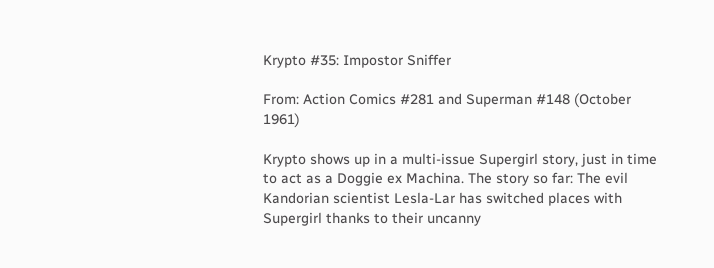Krypto #35: Impostor Sniffer

From: Action Comics #281 and Superman #148 (October 1961)

Krypto shows up in a multi-issue Supergirl story, just in time to act as a Doggie ex Machina. The story so far: The evil Kandorian scientist Lesla-Lar has switched places with Supergirl thanks to their uncanny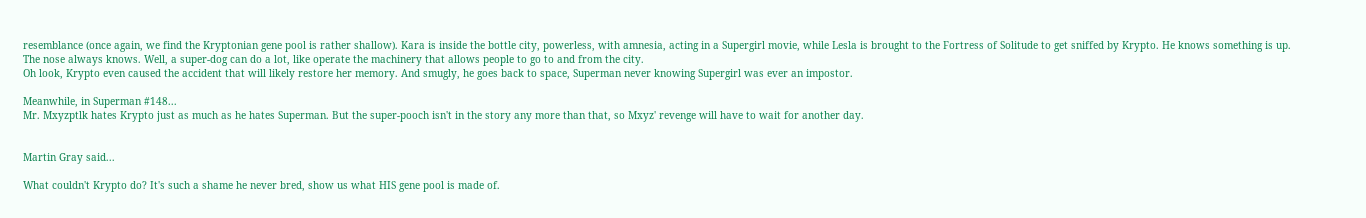resemblance (once again, we find the Kryptonian gene pool is rather shallow). Kara is inside the bottle city, powerless, with amnesia, acting in a Supergirl movie, while Lesla is brought to the Fortress of Solitude to get sniffed by Krypto. He knows something is up.
The nose always knows. Well, a super-dog can do a lot, like operate the machinery that allows people to go to and from the city.
Oh look, Krypto even caused the accident that will likely restore her memory. And smugly, he goes back to space, Superman never knowing Supergirl was ever an impostor.

Meanwhile, in Superman #148...
Mr. Mxyzptlk hates Krypto just as much as he hates Superman. But the super-pooch isn't in the story any more than that, so Mxyz' revenge will have to wait for another day.


Martin Gray said...

What couldn't Krypto do? It's such a shame he never bred, show us what HIS gene pool is made of.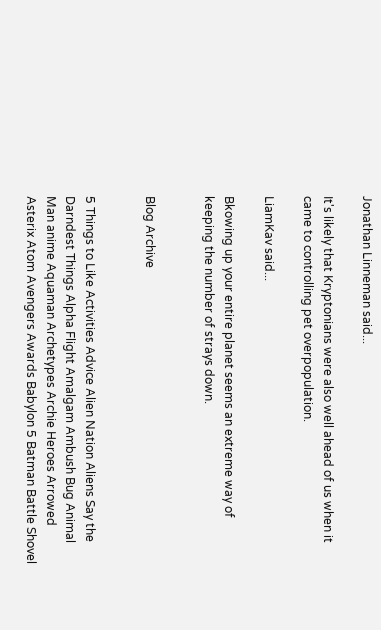Jonathan Linneman said...

It's likely that Kryptonians were also well ahead of us when it came to controlling pet overpopulation.

LiamKav said...

Bkowing up your entire planet seems an extreme way of keeping the number of strays down.


Blog Archive


5 Things to Like Activities Advice Alien Nation Aliens Say the Darndest Things Alpha Flight Amalgam Ambush Bug Animal Man anime Aquaman Archetypes Archie Heroes Arrowed Asterix Atom Avengers Awards Babylon 5 Batman Battle Shovel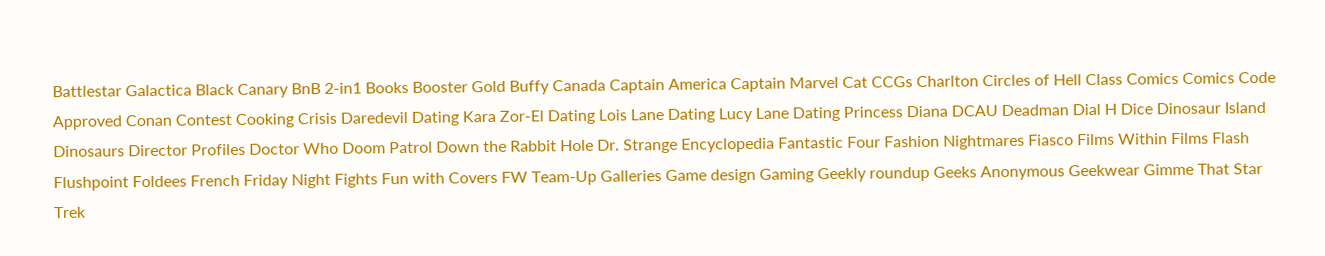Battlestar Galactica Black Canary BnB 2-in1 Books Booster Gold Buffy Canada Captain America Captain Marvel Cat CCGs Charlton Circles of Hell Class Comics Comics Code Approved Conan Contest Cooking Crisis Daredevil Dating Kara Zor-El Dating Lois Lane Dating Lucy Lane Dating Princess Diana DCAU Deadman Dial H Dice Dinosaur Island Dinosaurs Director Profiles Doctor Who Doom Patrol Down the Rabbit Hole Dr. Strange Encyclopedia Fantastic Four Fashion Nightmares Fiasco Films Within Films Flash Flushpoint Foldees French Friday Night Fights Fun with Covers FW Team-Up Galleries Game design Gaming Geekly roundup Geeks Anonymous Geekwear Gimme That Star Trek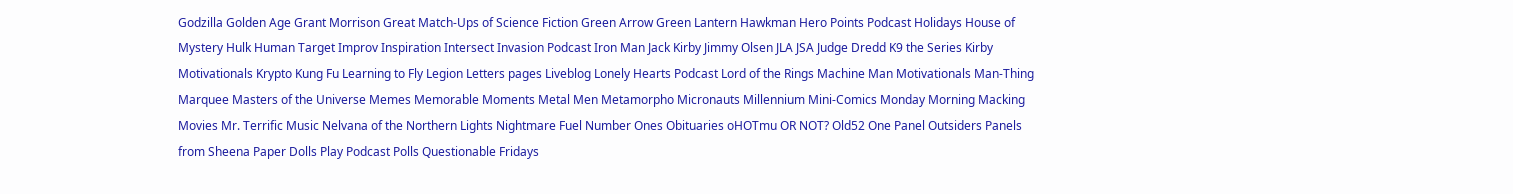Godzilla Golden Age Grant Morrison Great Match-Ups of Science Fiction Green Arrow Green Lantern Hawkman Hero Points Podcast Holidays House of Mystery Hulk Human Target Improv Inspiration Intersect Invasion Podcast Iron Man Jack Kirby Jimmy Olsen JLA JSA Judge Dredd K9 the Series Kirby Motivationals Krypto Kung Fu Learning to Fly Legion Letters pages Liveblog Lonely Hearts Podcast Lord of the Rings Machine Man Motivationals Man-Thing Marquee Masters of the Universe Memes Memorable Moments Metal Men Metamorpho Micronauts Millennium Mini-Comics Monday Morning Macking Movies Mr. Terrific Music Nelvana of the Northern Lights Nightmare Fuel Number Ones Obituaries oHOTmu OR NOT? Old52 One Panel Outsiders Panels from Sheena Paper Dolls Play Podcast Polls Questionable Fridays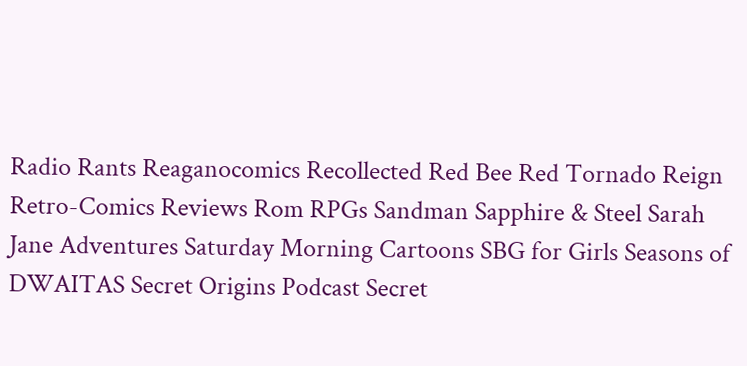Radio Rants Reaganocomics Recollected Red Bee Red Tornado Reign Retro-Comics Reviews Rom RPGs Sandman Sapphire & Steel Sarah Jane Adventures Saturday Morning Cartoons SBG for Girls Seasons of DWAITAS Secret Origins Podcast Secret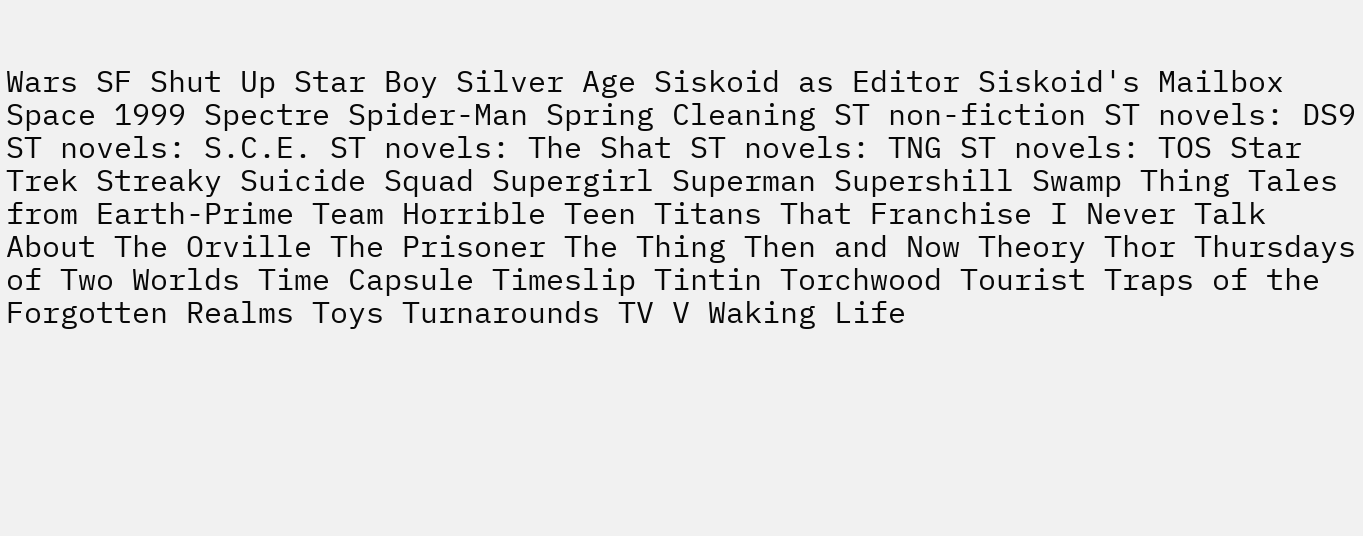Wars SF Shut Up Star Boy Silver Age Siskoid as Editor Siskoid's Mailbox Space 1999 Spectre Spider-Man Spring Cleaning ST non-fiction ST novels: DS9 ST novels: S.C.E. ST novels: The Shat ST novels: TNG ST novels: TOS Star Trek Streaky Suicide Squad Supergirl Superman Supershill Swamp Thing Tales from Earth-Prime Team Horrible Teen Titans That Franchise I Never Talk About The Orville The Prisoner The Thing Then and Now Theory Thor Thursdays of Two Worlds Time Capsule Timeslip Tintin Torchwood Tourist Traps of the Forgotten Realms Toys Turnarounds TV V Waking Life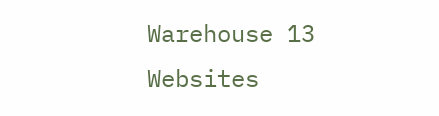Warehouse 13 Websites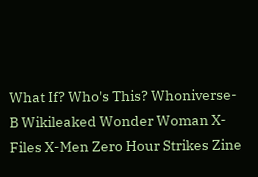What If? Who's This? Whoniverse-B Wikileaked Wonder Woman X-Files X-Men Zero Hour Strikes Zine